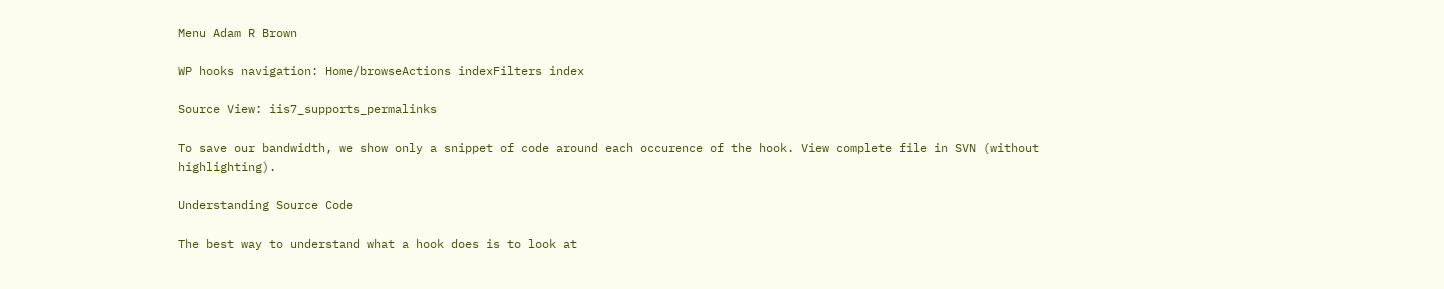Menu Adam R Brown

WP hooks navigation: Home/browseActions indexFilters index

Source View: iis7_supports_permalinks

To save our bandwidth, we show only a snippet of code around each occurence of the hook. View complete file in SVN (without highlighting).

Understanding Source Code

The best way to understand what a hook does is to look at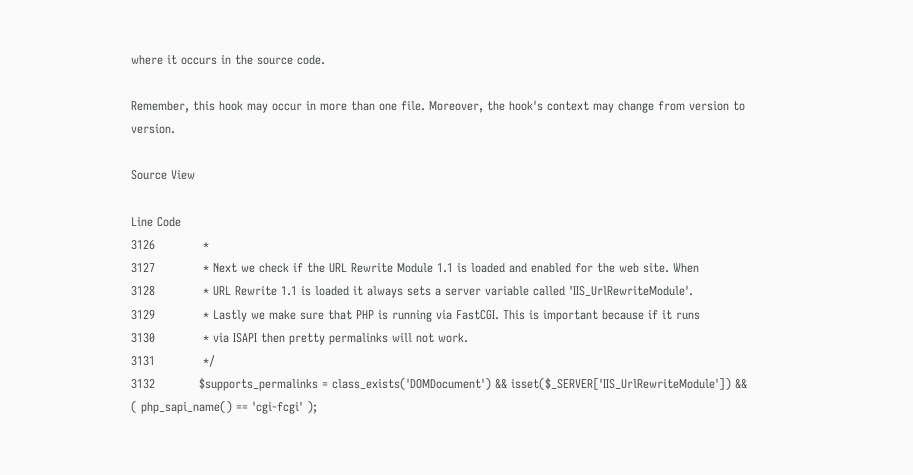where it occurs in the source code.

Remember, this hook may occur in more than one file. Moreover, the hook's context may change from version to version.

Source View

Line Code
3126            *
3127            * Next we check if the URL Rewrite Module 1.1 is loaded and enabled for the web site. When
3128            * URL Rewrite 1.1 is loaded it always sets a server variable called 'IIS_UrlRewriteModule'.
3129            * Lastly we make sure that PHP is running via FastCGI. This is important because if it runs
3130            * via ISAPI then pretty permalinks will not work.
3131            */
3132           $supports_permalinks = class_exists('DOMDocument') && isset($_SERVER['IIS_UrlRewriteModule']) && ( php_sapi_name() == 'cgi-fcgi' );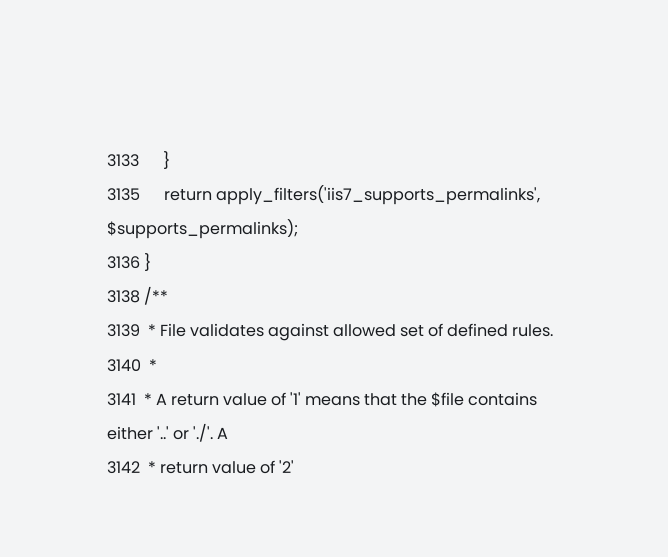3133      }
3135      return apply_filters('iis7_supports_permalinks', $supports_permalinks);
3136 }
3138 /**
3139  * File validates against allowed set of defined rules.
3140  *
3141  * A return value of '1' means that the $file contains either '..' or './'. A
3142  * return value of '2'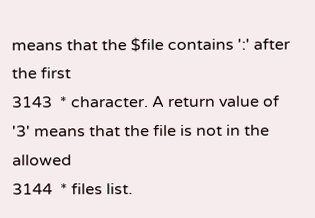means that the $file contains ':' after the first
3143  * character. A return value of '3' means that the file is not in the allowed
3144  * files list.